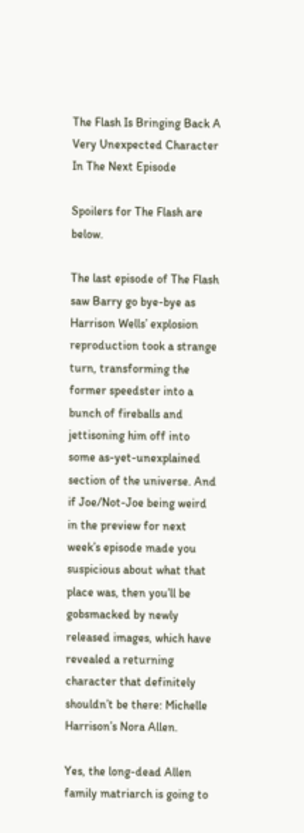The Flash Is Bringing Back A Very Unexpected Character In The Next Episode

Spoilers for The Flash are below.

The last episode of The Flash saw Barry go bye-bye as Harrison Wells’ explosion reproduction took a strange turn, transforming the former speedster into a bunch of fireballs and jettisoning him off into some as-yet-unexplained section of the universe. And if Joe/Not-Joe being weird in the preview for next week’s episode made you suspicious about what that place was, then you’ll be gobsmacked by newly released images, which have revealed a returning character that definitely shouldn’t be there: Michelle Harrison’s Nora Allen.

Yes, the long-dead Allen family matriarch is going to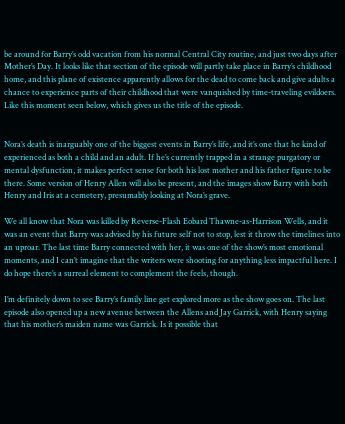be around for Barry’s odd vacation from his normal Central City routine, and just two days after Mother’s Day. It looks like that section of the episode will partly take place in Barry’s childhood home, and this plane of existence apparently allows for the dead to come back and give adults a chance to experience parts of their childhood that were vanquished by time-traveling evildoers. Like this moment seen below, which gives us the title of the episode.


Nora’s death is inarguably one of the biggest events in Barry’s life, and it’s one that he kind of experienced as both a child and an adult. If he’s currently trapped in a strange purgatory or mental dysfunction, it makes perfect sense for both his lost mother and his father figure to be there. Some version of Henry Allen will also be present, and the images show Barry with both Henry and Iris at a cemetery, presumably looking at Nora’s grave.

We all know that Nora was killed by Reverse-Flash Eobard Thawne-as-Harrison Wells, and it was an event that Barry was advised by his future self not to stop, lest it throw the timelines into an uproar. The last time Barry connected with her, it was one of the show’s most emotional moments, and I can’t imagine that the writers were shooting for anything less impactful here. I do hope there’s a surreal element to complement the feels, though.

I’m definitely down to see Barry’s family line get explored more as the show goes on. The last episode also opened up a new avenue between the Allens and Jay Garrick, with Henry saying that his mother’s maiden name was Garrick. Is it possible that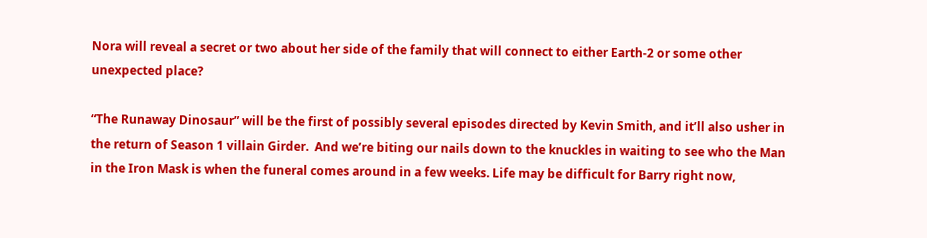Nora will reveal a secret or two about her side of the family that will connect to either Earth-2 or some other unexpected place?

“The Runaway Dinosaur” will be the first of possibly several episodes directed by Kevin Smith, and it’ll also usher in the return of Season 1 villain Girder.  And we’re biting our nails down to the knuckles in waiting to see who the Man in the Iron Mask is when the funeral comes around in a few weeks. Life may be difficult for Barry right now,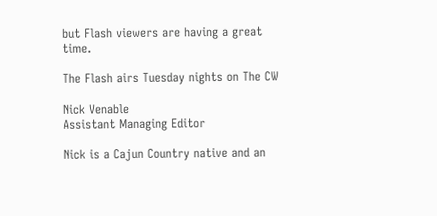but Flash viewers are having a great time.

The Flash airs Tuesday nights on The CW

Nick Venable
Assistant Managing Editor

Nick is a Cajun Country native and an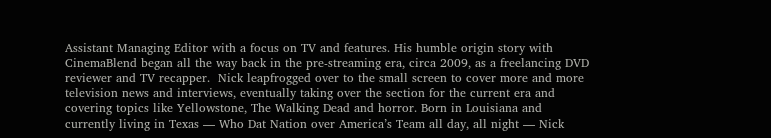Assistant Managing Editor with a focus on TV and features. His humble origin story with CinemaBlend began all the way back in the pre-streaming era, circa 2009, as a freelancing DVD reviewer and TV recapper.  Nick leapfrogged over to the small screen to cover more and more television news and interviews, eventually taking over the section for the current era and covering topics like Yellowstone, The Walking Dead and horror. Born in Louisiana and currently living in Texas — Who Dat Nation over America’s Team all day, all night — Nick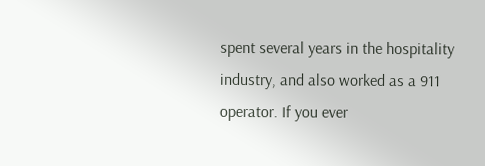spent several years in the hospitality industry, and also worked as a 911 operator. If you ever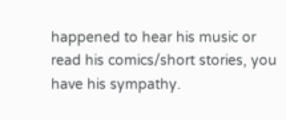happened to hear his music or read his comics/short stories, you have his sympathy.